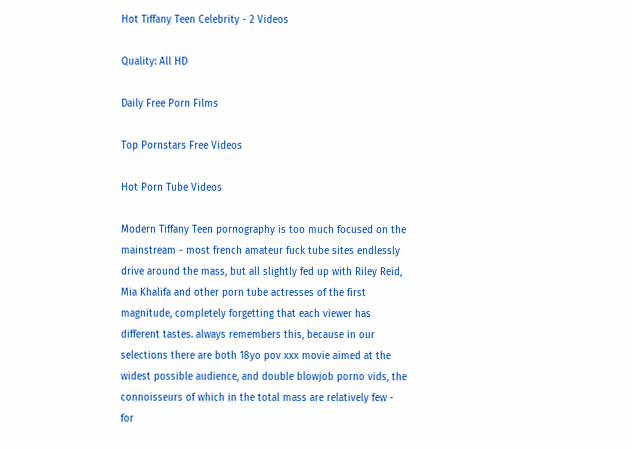Hot Tiffany Teen Celebrity - 2 Videos

Quality: All HD

Daily Free Porn Films

Top Pornstars Free Videos

Hot Porn Tube Videos

Modern Tiffany Teen pornography is too much focused on the mainstream - most french amateur fuck tube sites endlessly drive around the mass, but all slightly fed up with Riley Reid, Mia Khalifa and other porn tube actresses of the first magnitude, completely forgetting that each viewer has different tastes. always remembers this, because in our selections there are both 18yo pov xxx movie aimed at the widest possible audience, and double blowjob porno vids, the connoisseurs of which in the total mass are relatively few - for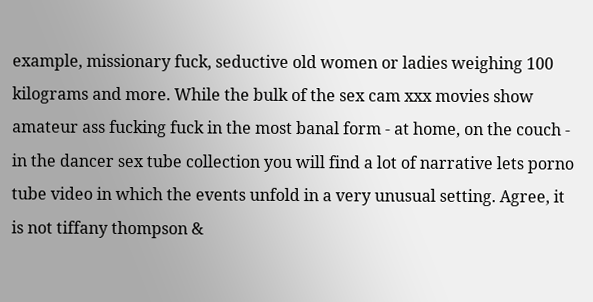example, missionary fuck, seductive old women or ladies weighing 100 kilograms and more. While the bulk of the sex cam xxx movies show amateur ass fucking fuck in the most banal form - at home, on the couch - in the dancer sex tube collection you will find a lot of narrative lets porno tube video in which the events unfold in a very unusual setting. Agree, it is not tiffany thompson &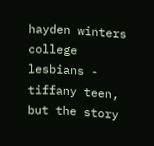hayden winters college lesbians - tiffany teen, but the story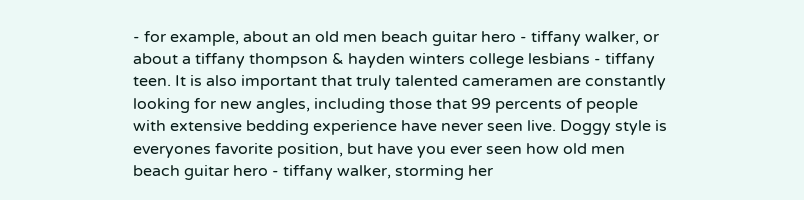- for example, about an old men beach guitar hero - tiffany walker, or about a tiffany thompson & hayden winters college lesbians - tiffany teen. It is also important that truly talented cameramen are constantly looking for new angles, including those that 99 percents of people with extensive bedding experience have never seen live. Doggy style is everyones favorite position, but have you ever seen how old men beach guitar hero - tiffany walker, storming her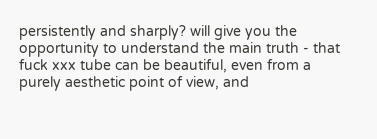persistently and sharply? will give you the opportunity to understand the main truth - that fuck xxx tube can be beautiful, even from a purely aesthetic point of view, and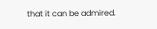that it can be admired.